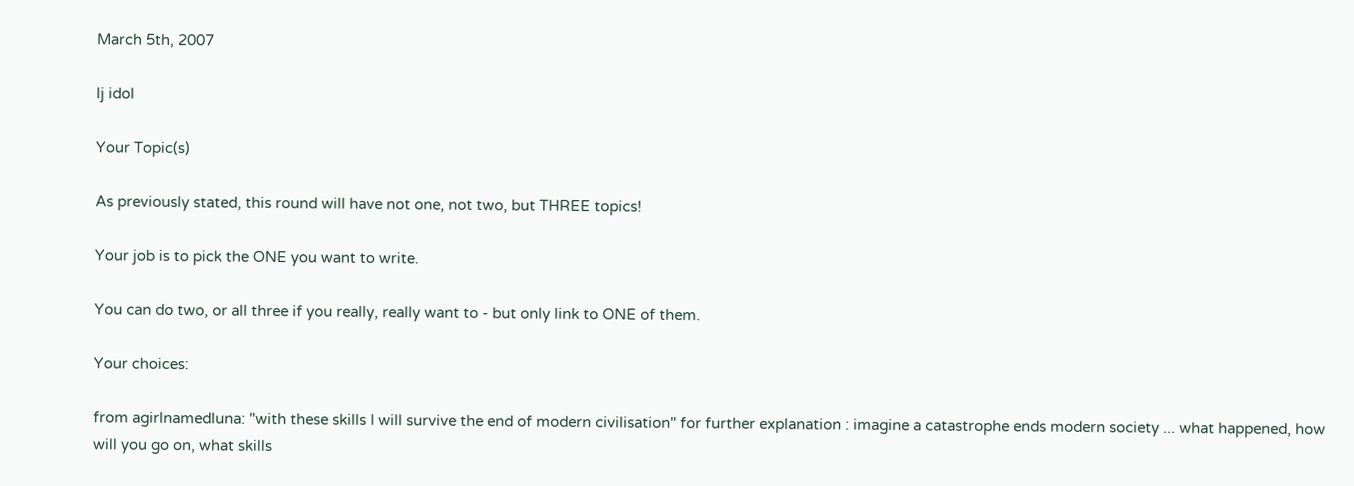March 5th, 2007

lj idol

Your Topic(s)

As previously stated, this round will have not one, not two, but THREE topics!

Your job is to pick the ONE you want to write.

You can do two, or all three if you really, really want to - but only link to ONE of them.

Your choices:

from agirlnamedluna: "with these skills I will survive the end of modern civilisation" for further explanation : imagine a catastrophe ends modern society ... what happened, how will you go on, what skills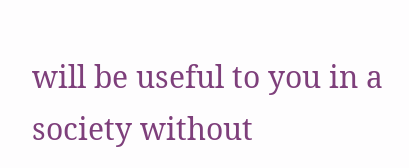will be useful to you in a society without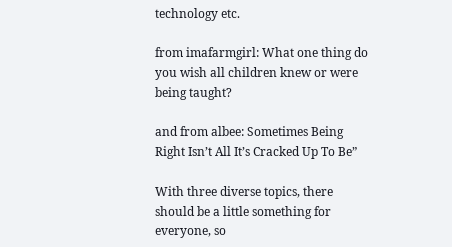technology etc.

from imafarmgirl: What one thing do you wish all children knew or were being taught?

and from albee: Sometimes Being Right Isn’t All It’s Cracked Up To Be”

With three diverse topics, there should be a little something for everyone, so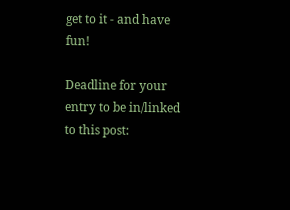get to it - and have fun!

Deadline for your entry to be in/linked to this post: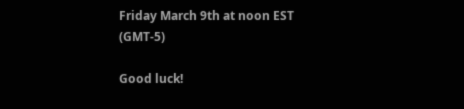Friday March 9th at noon EST (GMT-5)

Good luck!